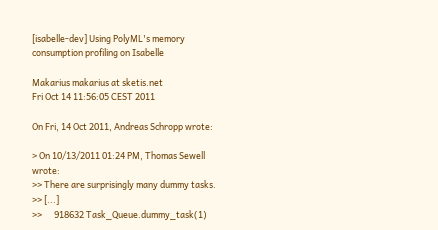[isabelle-dev] Using PolyML's memory consumption profiling on Isabelle

Makarius makarius at sketis.net
Fri Oct 14 11:56:05 CEST 2011

On Fri, 14 Oct 2011, Andreas Schropp wrote:

> On 10/13/2011 01:24 PM, Thomas Sewell wrote:
>> There are surprisingly many dummy tasks.
>> [...]
>>      918632 Task_Queue.dummy_task(1)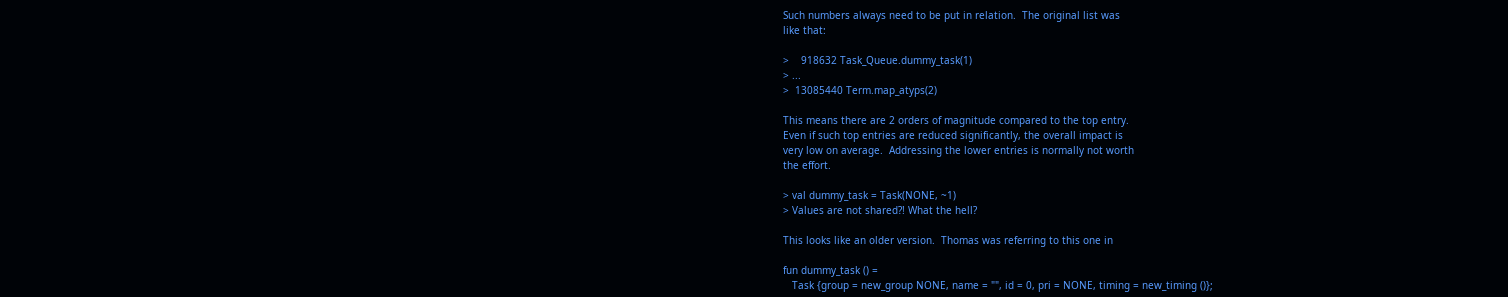Such numbers always need to be put in relation.  The original list was
like that:

>    918632 Task_Queue.dummy_task(1)
> ...
>  13085440 Term.map_atyps(2)

This means there are 2 orders of magnitude compared to the top entry.
Even if such top entries are reduced significantly, the overall impact is
very low on average.  Addressing the lower entries is normally not worth
the effort.

> val dummy_task = Task(NONE, ~1)
> Values are not shared?! What the hell?

This looks like an older version.  Thomas was referring to this one in

fun dummy_task () =
   Task {group = new_group NONE, name = "", id = 0, pri = NONE, timing = new_timing ()};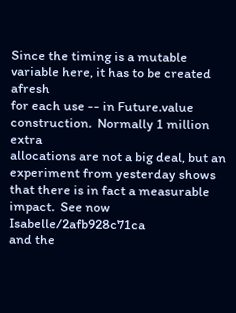Since the timing is a mutable variable here, it has to be created afresh
for each use -- in Future.value construction.  Normally 1 million extra
allocations are not a big deal, but an experiment from yesterday shows
that there is in fact a measurable impact.  See now Isabelle/2afb928c71ca
and the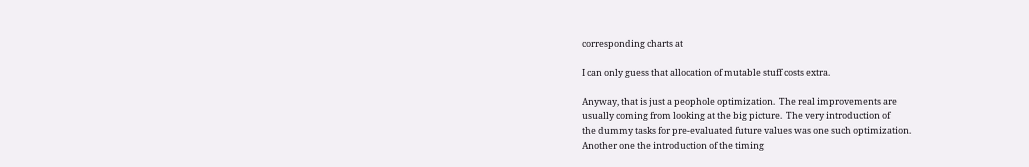corresponding charts at

I can only guess that allocation of mutable stuff costs extra.

Anyway, that is just a peophole optimization.  The real improvements are
usually coming from looking at the big picture.  The very introduction of
the dummy tasks for pre-evaluated future values was one such optimization.
Another one the introduction of the timing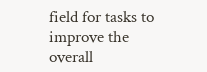field for tasks to improve the
overall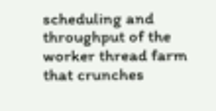scheduling and throughput of the worker thread farm that crunches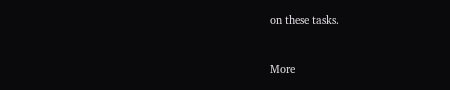on these tasks.


More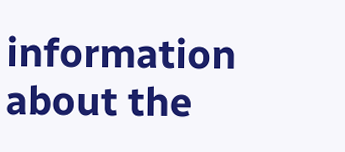information about the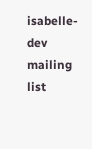isabelle-dev mailing list